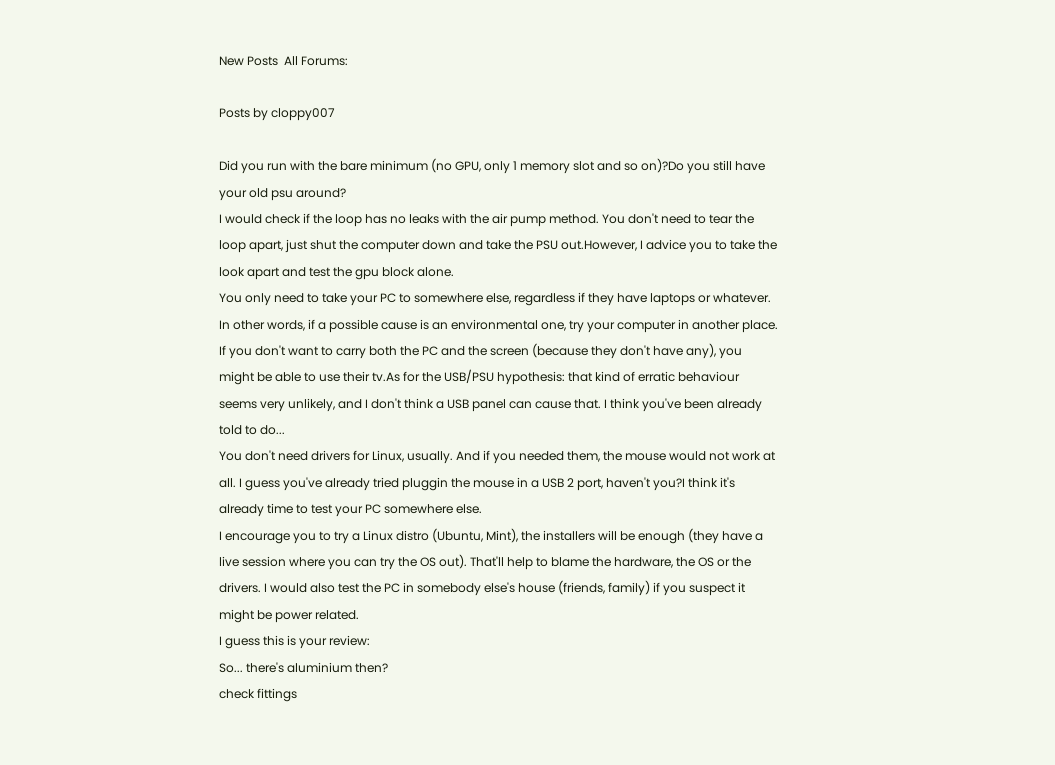New Posts  All Forums:

Posts by cloppy007

Did you run with the bare minimum (no GPU, only 1 memory slot and so on)?Do you still have your old psu around?
I would check if the loop has no leaks with the air pump method. You don't need to tear the loop apart, just shut the computer down and take the PSU out.However, I advice you to take the look apart and test the gpu block alone.
You only need to take your PC to somewhere else, regardless if they have laptops or whatever. In other words, if a possible cause is an environmental one, try your computer in another place. If you don't want to carry both the PC and the screen (because they don't have any), you might be able to use their tv.As for the USB/PSU hypothesis: that kind of erratic behaviour seems very unlikely, and I don't think a USB panel can cause that. I think you've been already told to do...
You don't need drivers for Linux, usually. And if you needed them, the mouse would not work at all. I guess you've already tried pluggin the mouse in a USB 2 port, haven't you?I think it's already time to test your PC somewhere else.
I encourage you to try a Linux distro (Ubuntu, Mint), the installers will be enough (they have a live session where you can try the OS out). That'll help to blame the hardware, the OS or the drivers. I would also test the PC in somebody else's house (friends, family) if you suspect it might be power related.
I guess this is your review:
So... there's aluminium then?
check fittings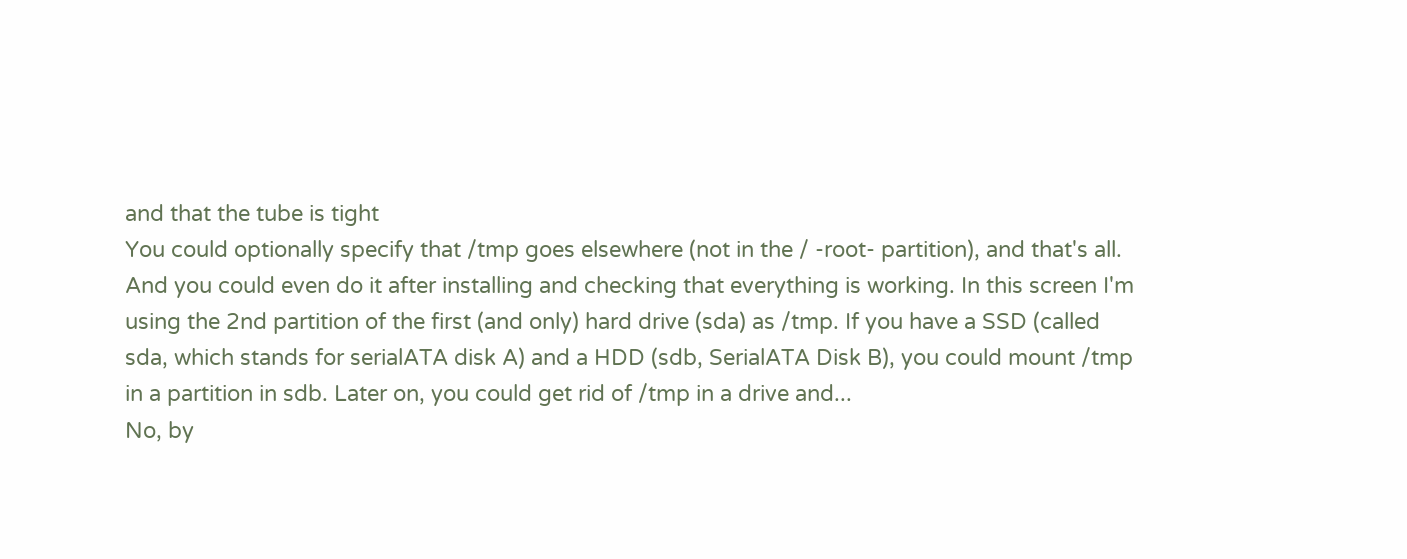and that the tube is tight
You could optionally specify that /tmp goes elsewhere (not in the / -root- partition), and that's all. And you could even do it after installing and checking that everything is working. In this screen I'm using the 2nd partition of the first (and only) hard drive (sda) as /tmp. If you have a SSD (called sda, which stands for serialATA disk A) and a HDD (sdb, SerialATA Disk B), you could mount /tmp in a partition in sdb. Later on, you could get rid of /tmp in a drive and...
No, by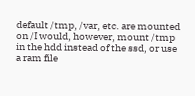default /tmp, /var, etc. are mounted on /I would, however, mount /tmp in the hdd instead of the ssd, or use a ram file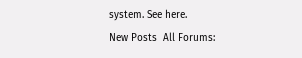system. See here.
New Posts  All Forums: